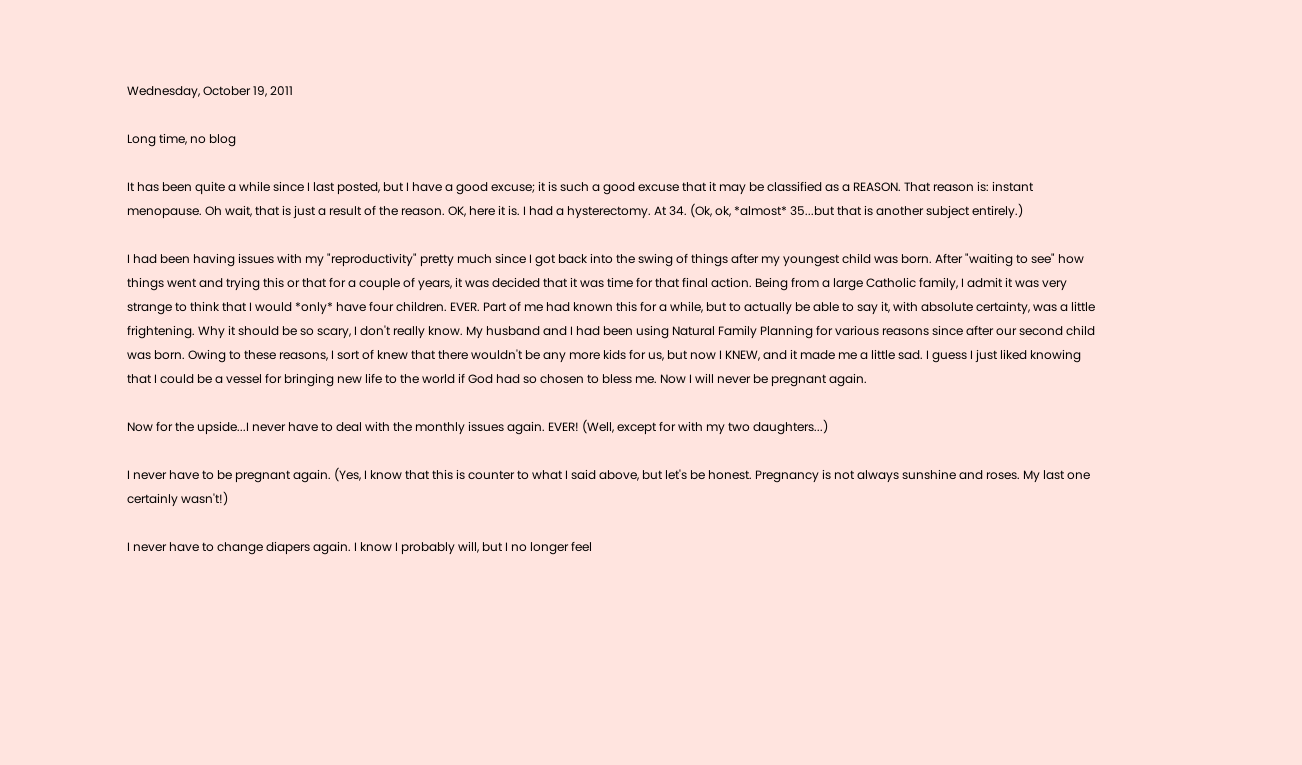Wednesday, October 19, 2011

Long time, no blog

It has been quite a while since I last posted, but I have a good excuse; it is such a good excuse that it may be classified as a REASON. That reason is: instant menopause. Oh wait, that is just a result of the reason. OK, here it is. I had a hysterectomy. At 34. (Ok, ok, *almost* 35...but that is another subject entirely.)

I had been having issues with my "reproductivity" pretty much since I got back into the swing of things after my youngest child was born. After "waiting to see" how things went and trying this or that for a couple of years, it was decided that it was time for that final action. Being from a large Catholic family, I admit it was very strange to think that I would *only* have four children. EVER. Part of me had known this for a while, but to actually be able to say it, with absolute certainty, was a little frightening. Why it should be so scary, I don't really know. My husband and I had been using Natural Family Planning for various reasons since after our second child was born. Owing to these reasons, I sort of knew that there wouldn't be any more kids for us, but now I KNEW, and it made me a little sad. I guess I just liked knowing that I could be a vessel for bringing new life to the world if God had so chosen to bless me. Now I will never be pregnant again.

Now for the upside...I never have to deal with the monthly issues again. EVER! (Well, except for with my two daughters...)

I never have to be pregnant again. (Yes, I know that this is counter to what I said above, but let's be honest. Pregnancy is not always sunshine and roses. My last one certainly wasn't!)

I never have to change diapers again. I know I probably will, but I no longer feel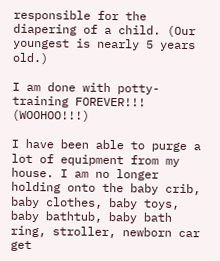responsible for the diapering of a child. (Our youngest is nearly 5 years old.)

I am done with potty-training FOREVER!!! (WOOHOO!!!)

I have been able to purge a lot of equipment from my house. I am no longer holding onto the baby crib, baby clothes, baby toys, baby bathtub, baby bath ring, stroller, newborn car get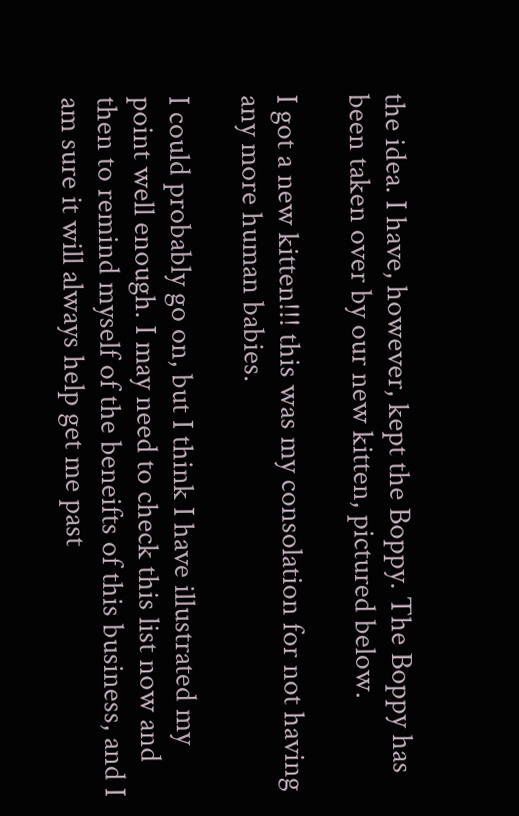the idea. I have, however, kept the Boppy. The Boppy has been taken over by our new kitten, pictured below.

I got a new kitten!!! this was my consolation for not having any more human babies.

I could probably go on, but I think I have illustrated my point well enough. I may need to check this list now and then to remind myself of the beneifts of this business, and I am sure it will always help get me past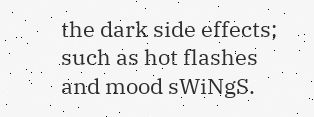the dark side effects; such as hot flashes and mood sWiNgS.